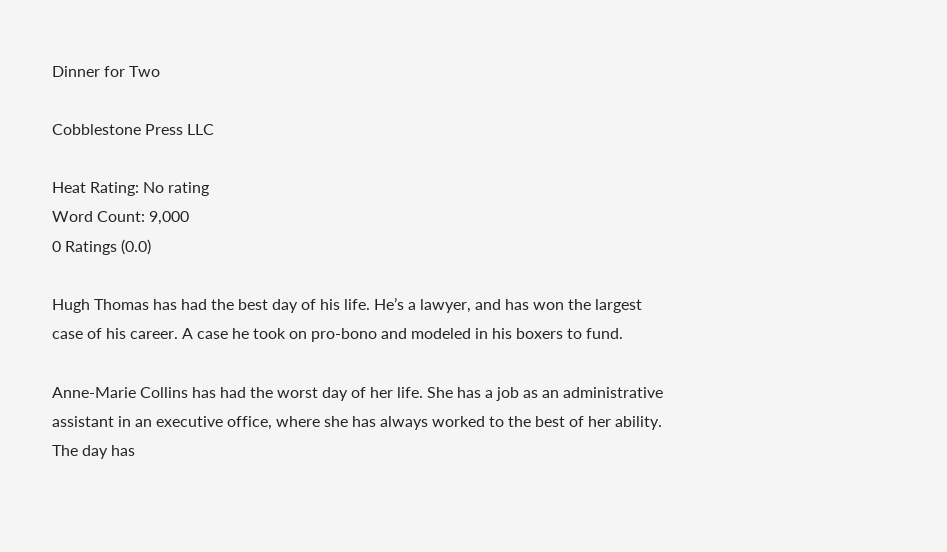Dinner for Two

Cobblestone Press LLC

Heat Rating: No rating
Word Count: 9,000
0 Ratings (0.0)

Hugh Thomas has had the best day of his life. He’s a lawyer, and has won the largest case of his career. A case he took on pro-bono and modeled in his boxers to fund.

Anne-Marie Collins has had the worst day of her life. She has a job as an administrative assistant in an executive office, where she has always worked to the best of her ability. The day has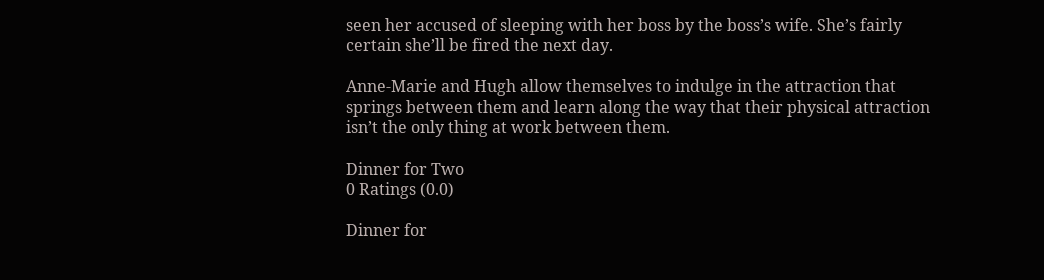seen her accused of sleeping with her boss by the boss’s wife. She’s fairly certain she’ll be fired the next day.

Anne-Marie and Hugh allow themselves to indulge in the attraction that springs between them and learn along the way that their physical attraction isn’t the only thing at work between them.

Dinner for Two
0 Ratings (0.0)

Dinner for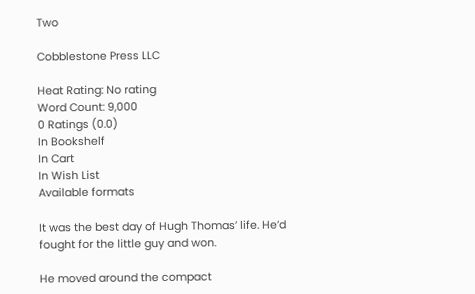Two

Cobblestone Press LLC

Heat Rating: No rating
Word Count: 9,000
0 Ratings (0.0)
In Bookshelf
In Cart
In Wish List
Available formats

It was the best day of Hugh Thomas’ life. He’d fought for the little guy and won.

He moved around the compact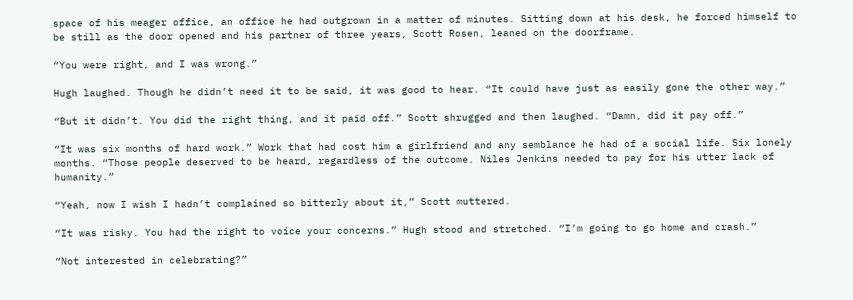space of his meager office, an office he had outgrown in a matter of minutes. Sitting down at his desk, he forced himself to be still as the door opened and his partner of three years, Scott Rosen, leaned on the doorframe.

“You were right, and I was wrong.”

Hugh laughed. Though he didn’t need it to be said, it was good to hear. “It could have just as easily gone the other way.”

“But it didn’t. You did the right thing, and it paid off.” Scott shrugged and then laughed. “Damn, did it pay off.”

“It was six months of hard work.” Work that had cost him a girlfriend and any semblance he had of a social life. Six lonely months. “Those people deserved to be heard, regardless of the outcome. Niles Jenkins needed to pay for his utter lack of humanity.”

“Yeah, now I wish I hadn’t complained so bitterly about it,” Scott muttered.

“It was risky. You had the right to voice your concerns.” Hugh stood and stretched. “I’m going to go home and crash.”

“Not interested in celebrating?”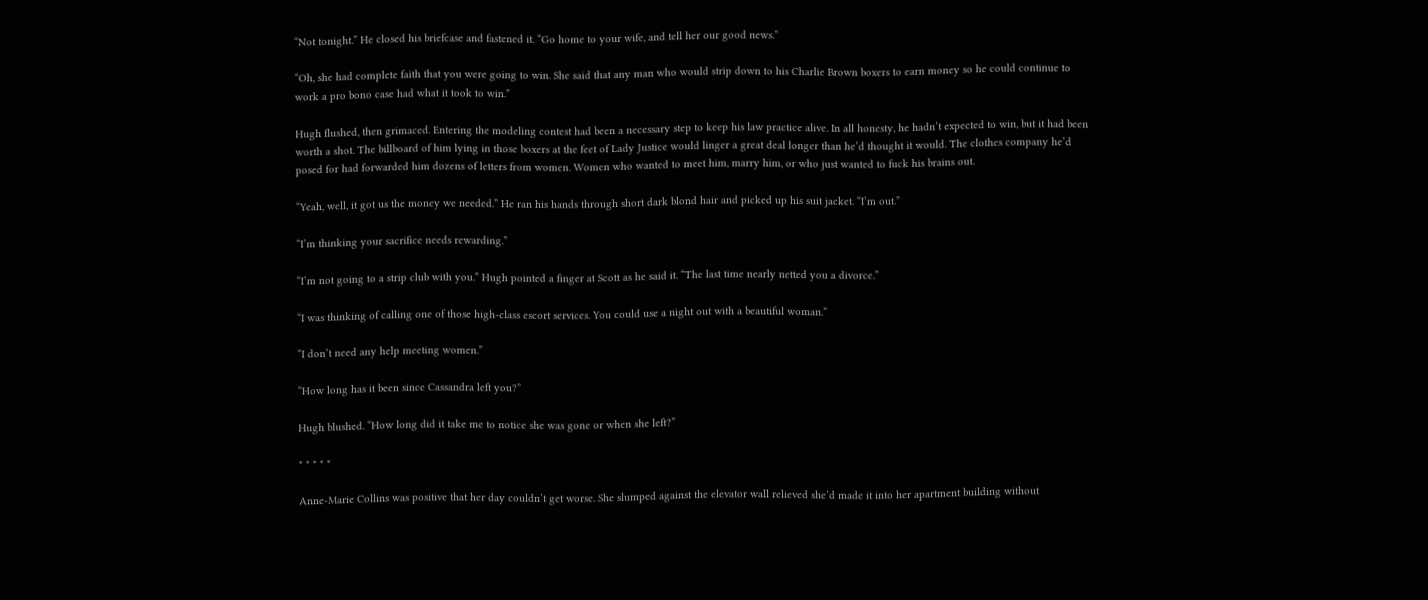“Not tonight.” He closed his briefcase and fastened it. “Go home to your wife, and tell her our good news.”

“Oh, she had complete faith that you were going to win. She said that any man who would strip down to his Charlie Brown boxers to earn money so he could continue to work a pro bono case had what it took to win.”

Hugh flushed, then grimaced. Entering the modeling contest had been a necessary step to keep his law practice alive. In all honesty, he hadn’t expected to win, but it had been worth a shot. The billboard of him lying in those boxers at the feet of Lady Justice would linger a great deal longer than he’d thought it would. The clothes company he’d posed for had forwarded him dozens of letters from women. Women who wanted to meet him, marry him, or who just wanted to fuck his brains out.

“Yeah, well, it got us the money we needed.” He ran his hands through short dark blond hair and picked up his suit jacket. “I’m out.”

“I’m thinking your sacrifice needs rewarding.”

“I’m not going to a strip club with you.” Hugh pointed a finger at Scott as he said it. “The last time nearly netted you a divorce.”

“I was thinking of calling one of those high-class escort services. You could use a night out with a beautiful woman.”

“I don’t need any help meeting women.”

“How long has it been since Cassandra left you?”

Hugh blushed. “How long did it take me to notice she was gone or when she left?”

* * * * *

Anne-Marie Collins was positive that her day couldn’t get worse. She slumped against the elevator wall relieved she’d made it into her apartment building without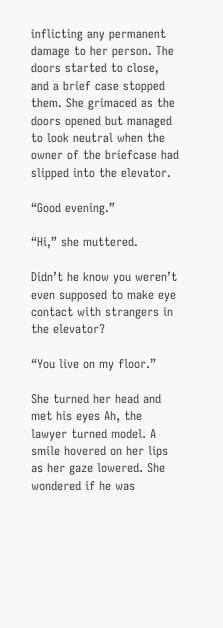inflicting any permanent damage to her person. The doors started to close, and a brief case stopped them. She grimaced as the doors opened but managed to look neutral when the owner of the briefcase had slipped into the elevator.

“Good evening.”

“Hi,” she muttered.

Didn’t he know you weren’t even supposed to make eye contact with strangers in the elevator?

“You live on my floor.”

She turned her head and met his eyes Ah, the lawyer turned model. A smile hovered on her lips as her gaze lowered. She wondered if he was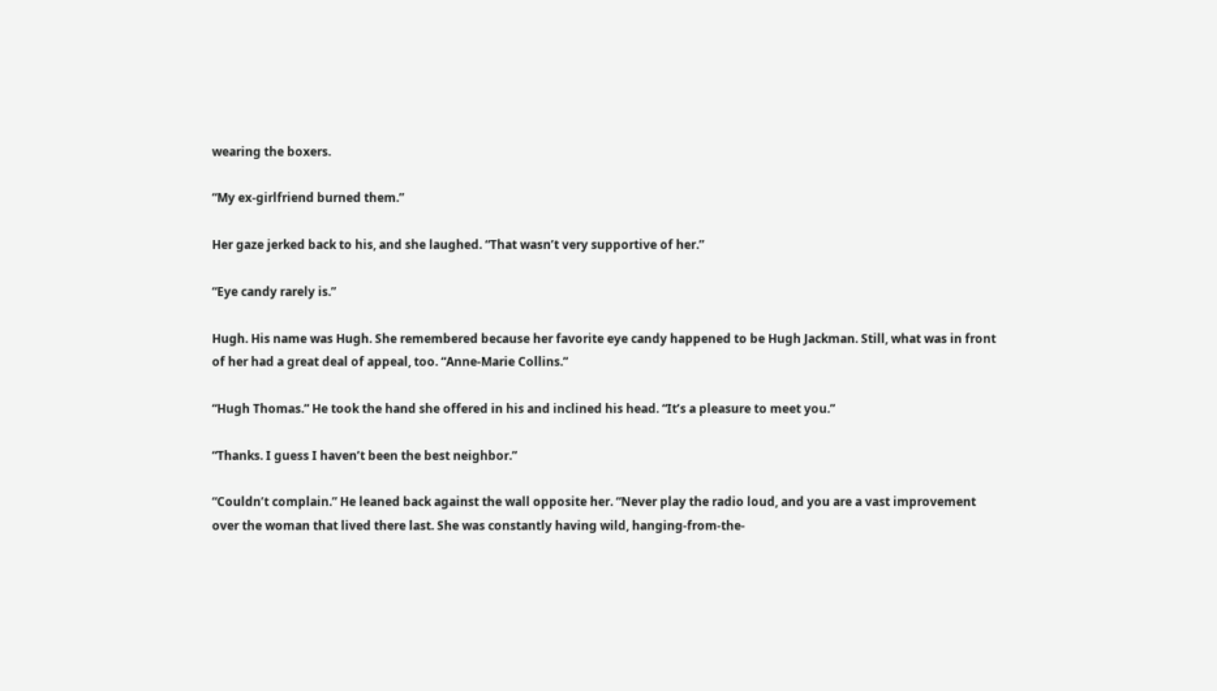wearing the boxers.

“My ex-girlfriend burned them.”

Her gaze jerked back to his, and she laughed. “That wasn’t very supportive of her.”

“Eye candy rarely is.”

Hugh. His name was Hugh. She remembered because her favorite eye candy happened to be Hugh Jackman. Still, what was in front of her had a great deal of appeal, too. “Anne-Marie Collins.”

“Hugh Thomas.” He took the hand she offered in his and inclined his head. “It’s a pleasure to meet you.”

“Thanks. I guess I haven’t been the best neighbor.”

“Couldn’t complain.” He leaned back against the wall opposite her. “Never play the radio loud, and you are a vast improvement over the woman that lived there last. She was constantly having wild, hanging-from-the-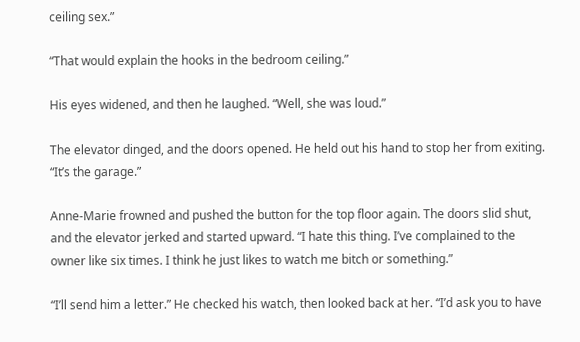ceiling sex.”

“That would explain the hooks in the bedroom ceiling.”

His eyes widened, and then he laughed. “Well, she was loud.”

The elevator dinged, and the doors opened. He held out his hand to stop her from exiting. “It’s the garage.”

Anne-Marie frowned and pushed the button for the top floor again. The doors slid shut, and the elevator jerked and started upward. “I hate this thing. I’ve complained to the owner like six times. I think he just likes to watch me bitch or something.”

“I’ll send him a letter.” He checked his watch, then looked back at her. “I’d ask you to have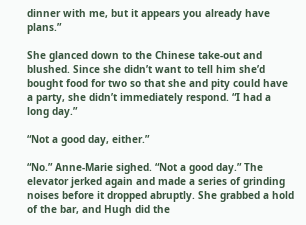dinner with me, but it appears you already have plans.”

She glanced down to the Chinese take-out and blushed. Since she didn’t want to tell him she’d bought food for two so that she and pity could have a party, she didn’t immediately respond. “I had a long day.”

“Not a good day, either.”

“No.” Anne-Marie sighed. “Not a good day.” The elevator jerked again and made a series of grinding noises before it dropped abruptly. She grabbed a hold of the bar, and Hugh did the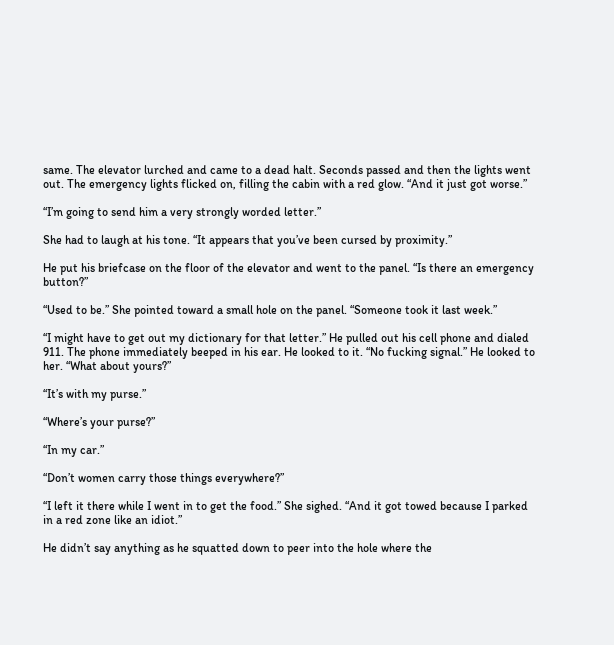same. The elevator lurched and came to a dead halt. Seconds passed and then the lights went out. The emergency lights flicked on, filling the cabin with a red glow. “And it just got worse.”

“I’m going to send him a very strongly worded letter.”

She had to laugh at his tone. “It appears that you’ve been cursed by proximity.”

He put his briefcase on the floor of the elevator and went to the panel. “Is there an emergency button?”

“Used to be.” She pointed toward a small hole on the panel. “Someone took it last week.”

“I might have to get out my dictionary for that letter.” He pulled out his cell phone and dialed 911. The phone immediately beeped in his ear. He looked to it. “No fucking signal.” He looked to her. “What about yours?”

“It’s with my purse.”

“Where’s your purse?”

“In my car.”

“Don’t women carry those things everywhere?”

“I left it there while I went in to get the food.” She sighed. “And it got towed because I parked in a red zone like an idiot.”

He didn’t say anything as he squatted down to peer into the hole where the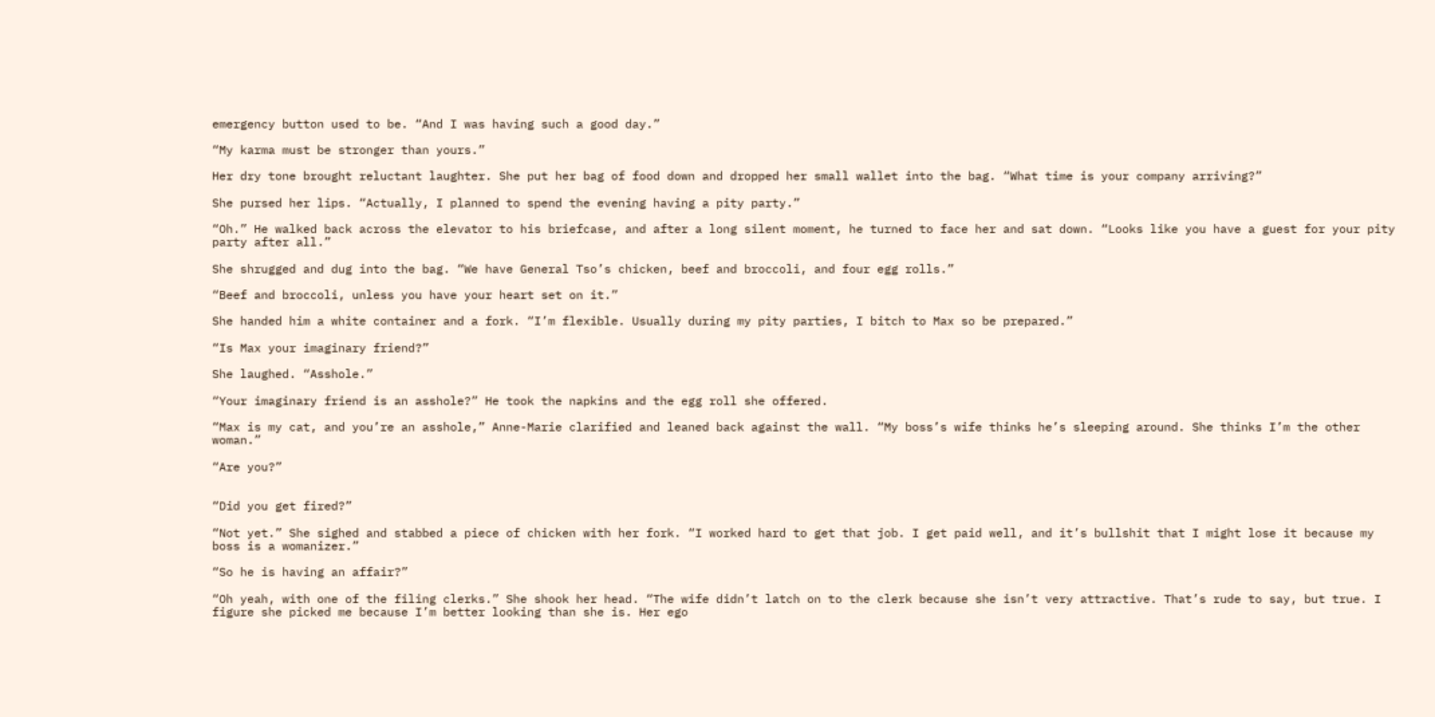emergency button used to be. “And I was having such a good day.”

“My karma must be stronger than yours.”

Her dry tone brought reluctant laughter. She put her bag of food down and dropped her small wallet into the bag. “What time is your company arriving?”

She pursed her lips. “Actually, I planned to spend the evening having a pity party.”

“Oh.” He walked back across the elevator to his briefcase, and after a long silent moment, he turned to face her and sat down. “Looks like you have a guest for your pity party after all.”

She shrugged and dug into the bag. “We have General Tso’s chicken, beef and broccoli, and four egg rolls.”

“Beef and broccoli, unless you have your heart set on it.”

She handed him a white container and a fork. “I’m flexible. Usually during my pity parties, I bitch to Max so be prepared.”

“Is Max your imaginary friend?”

She laughed. “Asshole.”

“Your imaginary friend is an asshole?” He took the napkins and the egg roll she offered.

“Max is my cat, and you’re an asshole,” Anne-Marie clarified and leaned back against the wall. “My boss’s wife thinks he’s sleeping around. She thinks I’m the other woman.”

“Are you?”


“Did you get fired?”

“Not yet.” She sighed and stabbed a piece of chicken with her fork. “I worked hard to get that job. I get paid well, and it’s bullshit that I might lose it because my boss is a womanizer.”

“So he is having an affair?”

“Oh yeah, with one of the filing clerks.” She shook her head. “The wife didn’t latch on to the clerk because she isn’t very attractive. That’s rude to say, but true. I figure she picked me because I’m better looking than she is. Her ego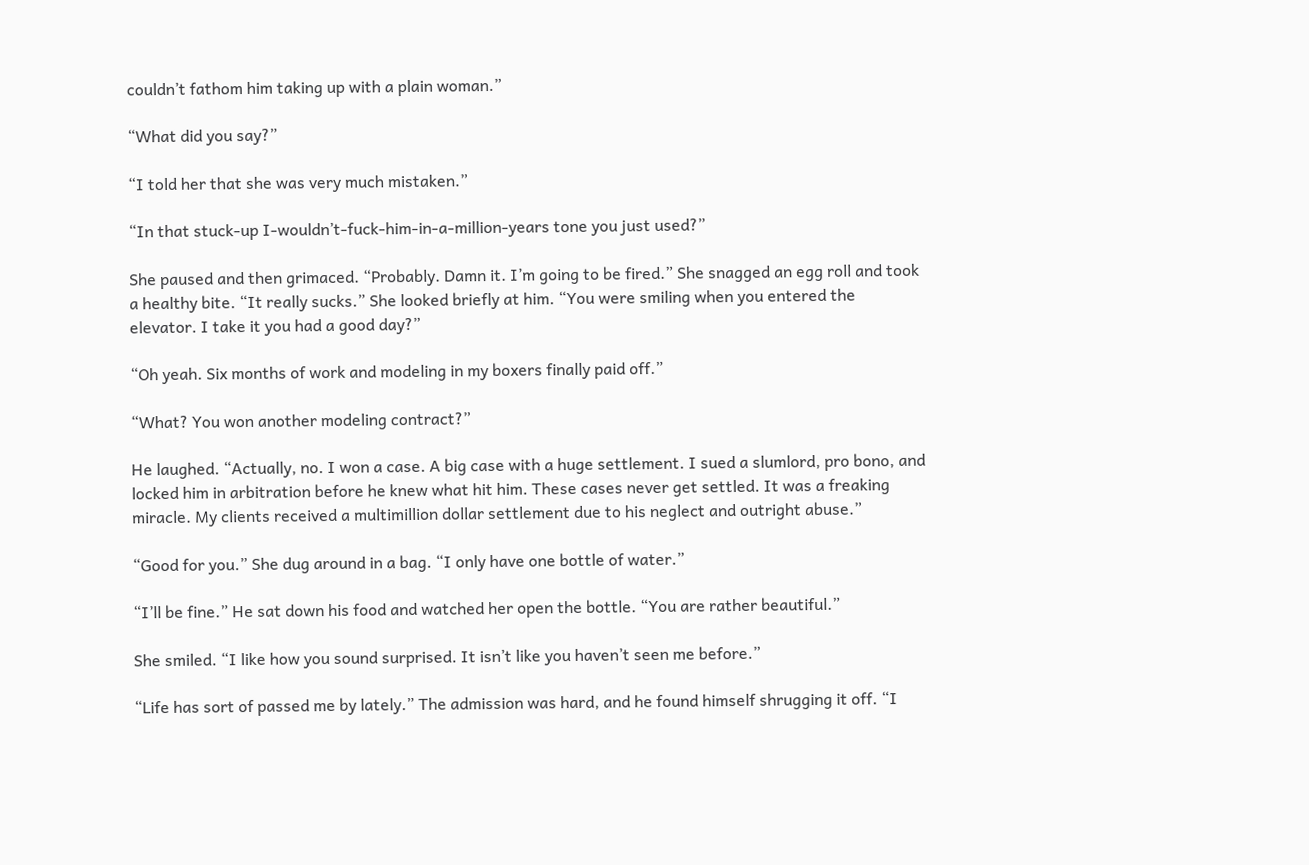couldn’t fathom him taking up with a plain woman.”

“What did you say?”

“I told her that she was very much mistaken.”

“In that stuck-up I-wouldn’t-fuck-him-in-a-million-years tone you just used?”

She paused and then grimaced. “Probably. Damn it. I’m going to be fired.” She snagged an egg roll and took a healthy bite. “It really sucks.” She looked briefly at him. “You were smiling when you entered the elevator. I take it you had a good day?”

“Oh yeah. Six months of work and modeling in my boxers finally paid off.”

“What? You won another modeling contract?”

He laughed. “Actually, no. I won a case. A big case with a huge settlement. I sued a slumlord, pro bono, and locked him in arbitration before he knew what hit him. These cases never get settled. It was a freaking miracle. My clients received a multimillion dollar settlement due to his neglect and outright abuse.”

“Good for you.” She dug around in a bag. “I only have one bottle of water.”

“I’ll be fine.” He sat down his food and watched her open the bottle. “You are rather beautiful.”

She smiled. “I like how you sound surprised. It isn’t like you haven’t seen me before.”

“Life has sort of passed me by lately.” The admission was hard, and he found himself shrugging it off. “I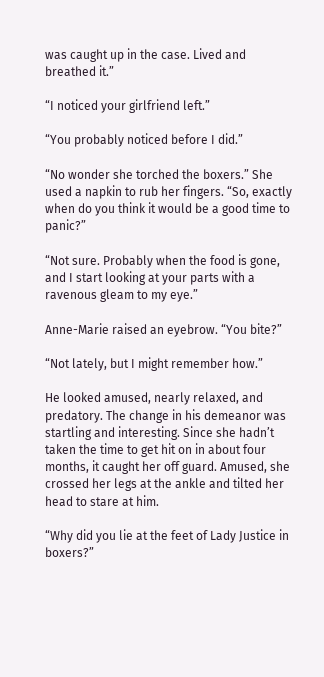was caught up in the case. Lived and breathed it.”

“I noticed your girlfriend left.”

“You probably noticed before I did.”

“No wonder she torched the boxers.” She used a napkin to rub her fingers. “So, exactly when do you think it would be a good time to panic?”

“Not sure. Probably when the food is gone, and I start looking at your parts with a ravenous gleam to my eye.”

Anne-Marie raised an eyebrow. “You bite?”

“Not lately, but I might remember how.”

He looked amused, nearly relaxed, and predatory. The change in his demeanor was startling and interesting. Since she hadn’t taken the time to get hit on in about four months, it caught her off guard. Amused, she crossed her legs at the ankle and tilted her head to stare at him.

“Why did you lie at the feet of Lady Justice in boxers?”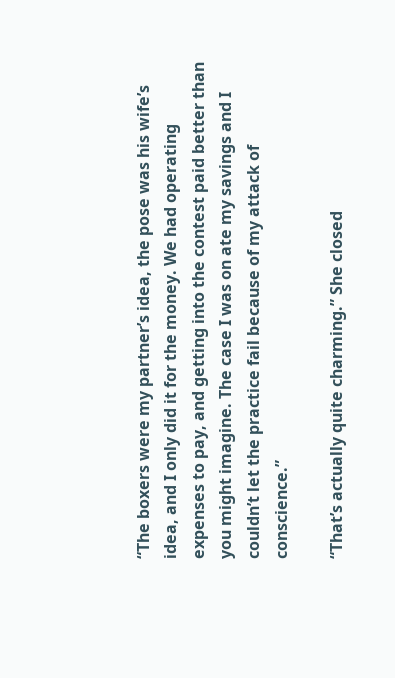“The boxers were my partner’s idea, the pose was his wife’s idea, and I only did it for the money. We had operating expenses to pay, and getting into the contest paid better than you might imagine. The case I was on ate my savings and I couldn’t let the practice fail because of my attack of conscience.”

“That’s actually quite charming.” She closed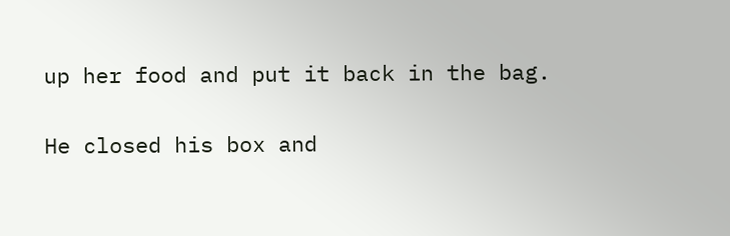up her food and put it back in the bag.

He closed his box and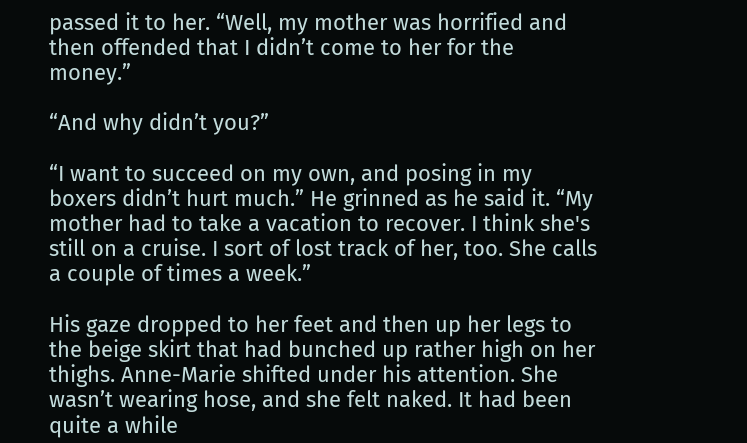passed it to her. “Well, my mother was horrified and then offended that I didn’t come to her for the money.”

“And why didn’t you?”

“I want to succeed on my own, and posing in my boxers didn’t hurt much.” He grinned as he said it. “My mother had to take a vacation to recover. I think she's still on a cruise. I sort of lost track of her, too. She calls a couple of times a week.”

His gaze dropped to her feet and then up her legs to the beige skirt that had bunched up rather high on her thighs. Anne-Marie shifted under his attention. She wasn’t wearing hose, and she felt naked. It had been quite a while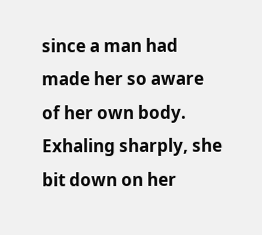since a man had made her so aware of her own body. Exhaling sharply, she bit down on her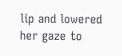lip and lowered her gaze to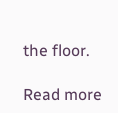the floor.

Read more